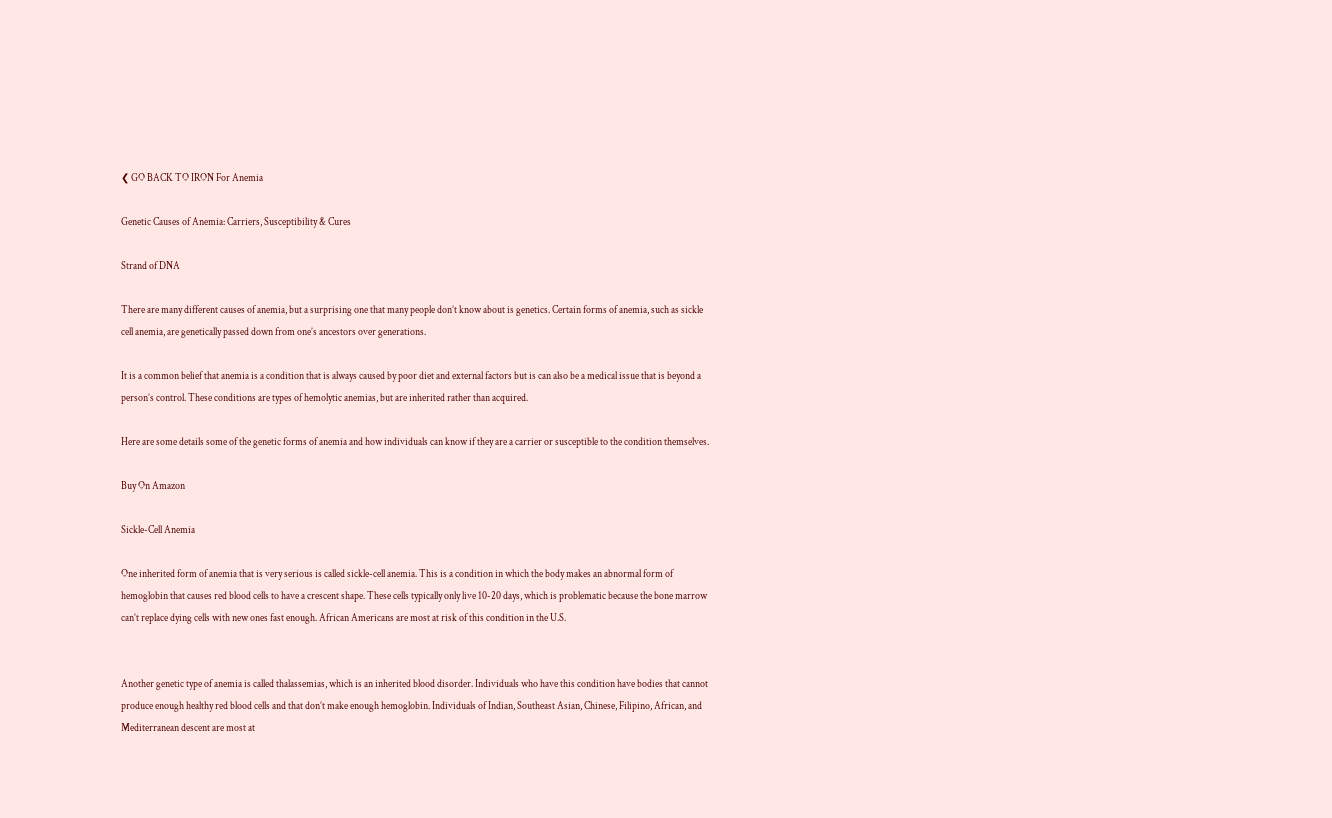❮ GO BACK TO IRON For Anemia

Genetic Causes of Anemia: Carriers, Susceptibility & Cures

Strand of DNA

There are many different causes of anemia, but a surprising one that many people don’t know about is genetics. Certain forms of anemia, such as sickle cell anemia, are genetically passed down from one’s ancestors over generations.

It is a common belief that anemia is a condition that is always caused by poor diet and external factors but is can also be a medical issue that is beyond a person’s control. These conditions are types of hemolytic anemias, but are inherited rather than acquired.

Here are some details some of the genetic forms of anemia and how individuals can know if they are a carrier or susceptible to the condition themselves.

Buy On Amazon

Sickle-Cell Anemia

One inherited form of anemia that is very serious is called sickle-cell anemia. This is a condition in which the body makes an abnormal form of hemoglobin that causes red blood cells to have a crescent shape. These cells typically only live 10-20 days, which is problematic because the bone marrow can’t replace dying cells with new ones fast enough. African Americans are most at risk of this condition in the U.S.


Another genetic type of anemia is called thalassemias, which is an inherited blood disorder. Individuals who have this condition have bodies that cannot produce enough healthy red blood cells and that don’t make enough hemoglobin. Individuals of Indian, Southeast Asian, Chinese, Filipino, African, and Mediterranean descent are most at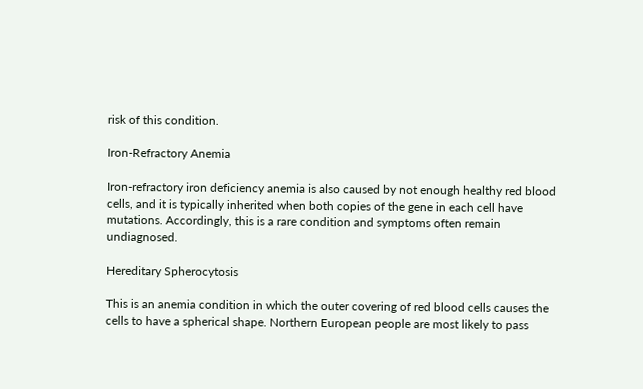risk of this condition.

Iron-Refractory Anemia

Iron-refractory iron deficiency anemia is also caused by not enough healthy red blood cells, and it is typically inherited when both copies of the gene in each cell have mutations. Accordingly, this is a rare condition and symptoms often remain undiagnosed.

Hereditary Spherocytosis

This is an anemia condition in which the outer covering of red blood cells causes the cells to have a spherical shape. Northern European people are most likely to pass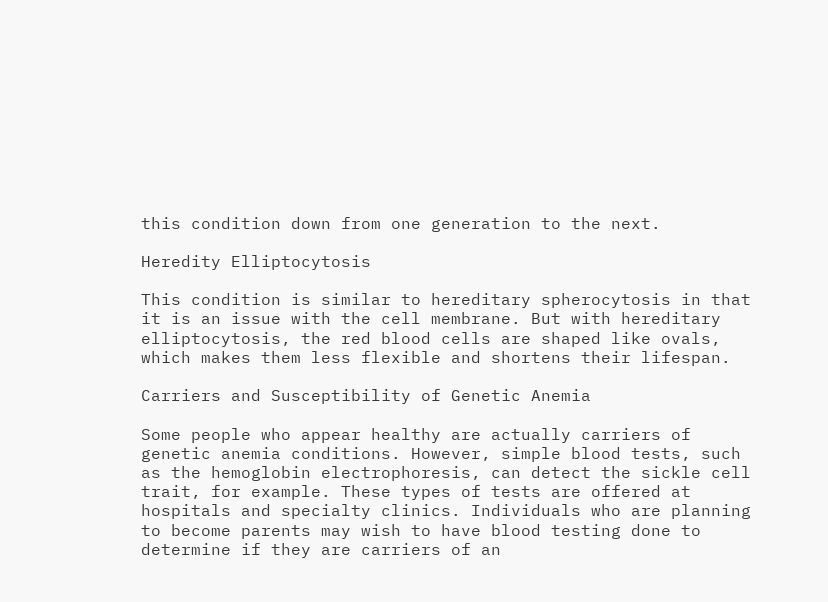this condition down from one generation to the next.

Heredity Elliptocytosis

This condition is similar to hereditary spherocytosis in that it is an issue with the cell membrane. But with hereditary elliptocytosis, the red blood cells are shaped like ovals, which makes them less flexible and shortens their lifespan.

Carriers and Susceptibility of Genetic Anemia

Some people who appear healthy are actually carriers of genetic anemia conditions. However, simple blood tests, such as the hemoglobin electrophoresis, can detect the sickle cell trait, for example. These types of tests are offered at hospitals and specialty clinics. Individuals who are planning to become parents may wish to have blood testing done to determine if they are carriers of an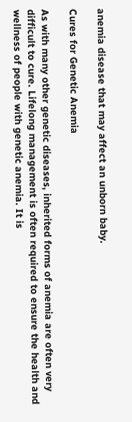anemia disease that may affect an unborn baby.

Cures for Genetic Anemia

As with many other genetic diseases, inherited forms of anemia are often very difficult to cure. Lifelong management is often required to ensure the health and wellness of people with genetic anemia. It is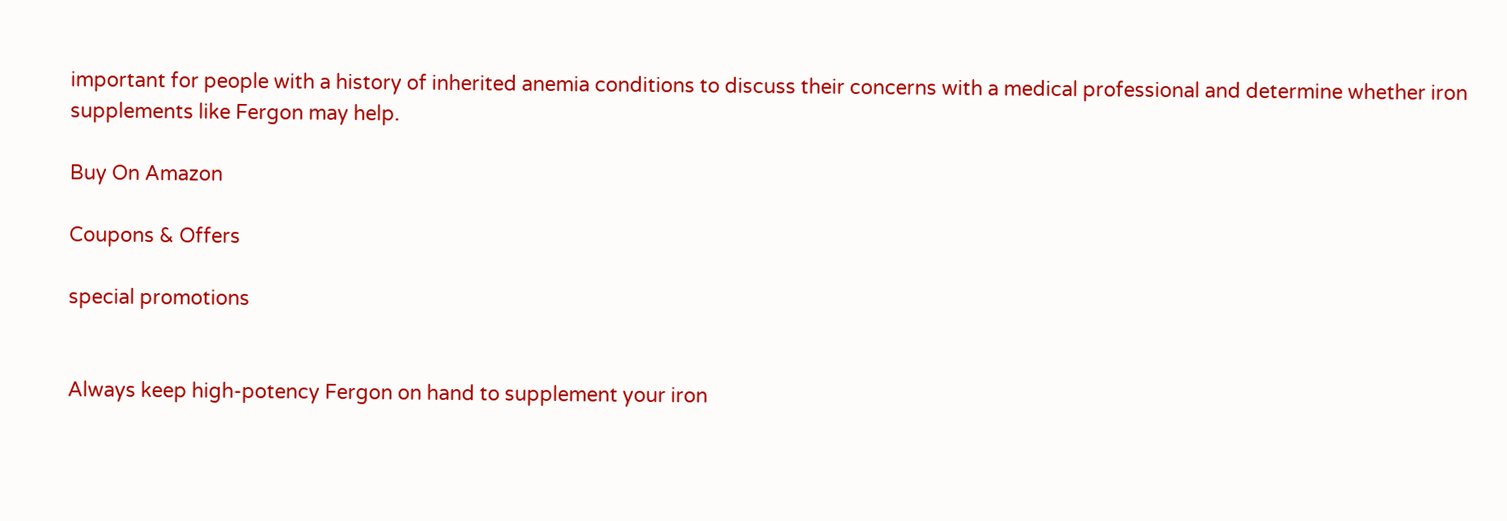important for people with a history of inherited anemia conditions to discuss their concerns with a medical professional and determine whether iron supplements like Fergon may help.

Buy On Amazon

Coupons & Offers

special promotions


Always keep high-potency Fergon on hand to supplement your iron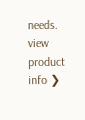needs.
view product info ❯